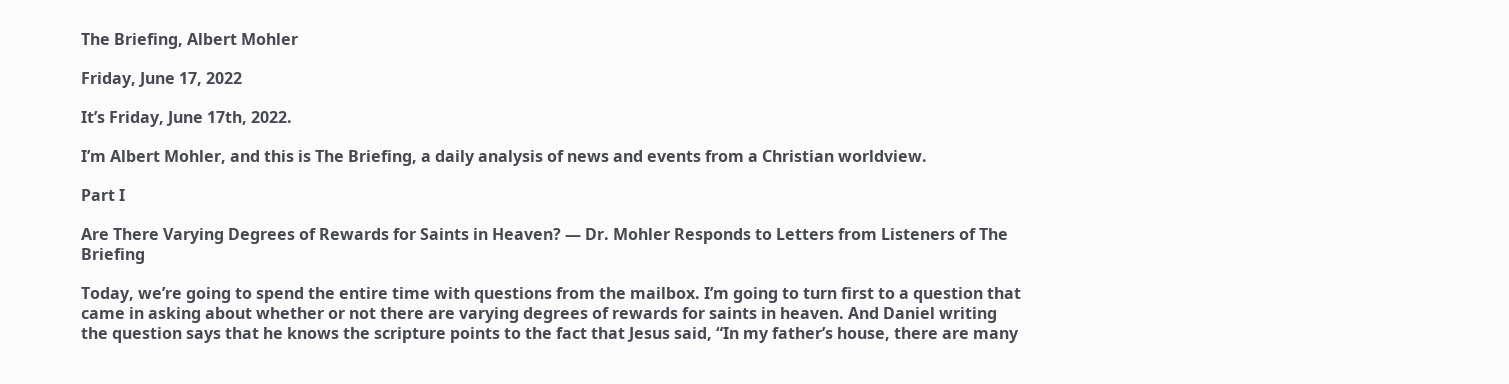The Briefing, Albert Mohler

Friday, June 17, 2022

It’s Friday, June 17th, 2022.

I’m Albert Mohler, and this is The Briefing, a daily analysis of news and events from a Christian worldview.

Part I

Are There Varying Degrees of Rewards for Saints in Heaven? — Dr. Mohler Responds to Letters from Listeners of The Briefing

Today, we’re going to spend the entire time with questions from the mailbox. I’m going to turn first to a question that came in asking about whether or not there are varying degrees of rewards for saints in heaven. And Daniel writing the question says that he knows the scripture points to the fact that Jesus said, “In my father’s house, there are many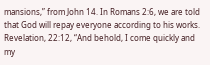mansions,” from John 14. In Romans 2:6, we are told that God will repay everyone according to his works. Revelation, 22:12, “And behold, I come quickly and my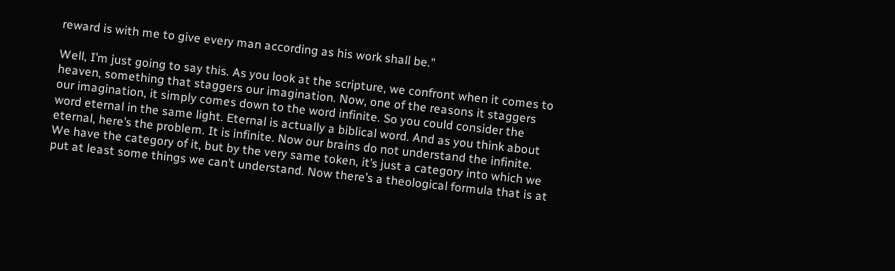reward is with me to give every man according as his work shall be.”

Well, I’m just going to say this. As you look at the scripture, we confront when it comes to heaven, something that staggers our imagination. Now, one of the reasons it staggers our imagination, it simply comes down to the word infinite. So you could consider the word eternal in the same light. Eternal is actually a biblical word. And as you think about eternal, here’s the problem. It is infinite. Now our brains do not understand the infinite. We have the category of it, but by the very same token, it’s just a category into which we put at least some things we can’t understand. Now there’s a theological formula that is at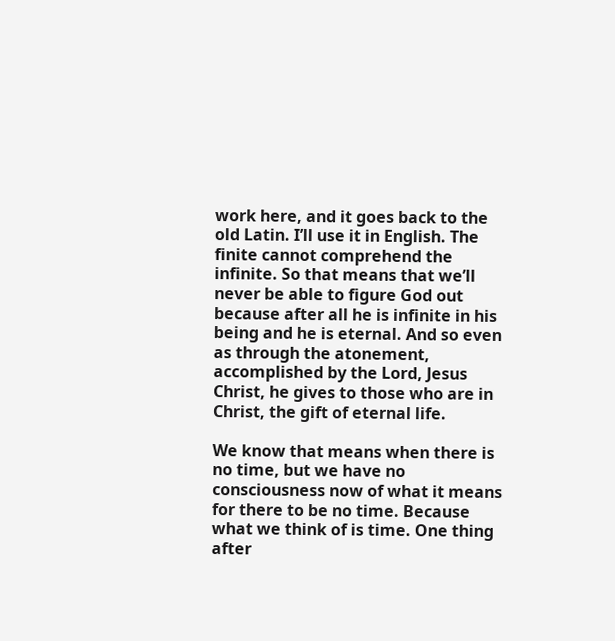work here, and it goes back to the old Latin. I’ll use it in English. The finite cannot comprehend the infinite. So that means that we’ll never be able to figure God out because after all he is infinite in his being and he is eternal. And so even as through the atonement, accomplished by the Lord, Jesus Christ, he gives to those who are in Christ, the gift of eternal life.

We know that means when there is no time, but we have no consciousness now of what it means for there to be no time. Because what we think of is time. One thing after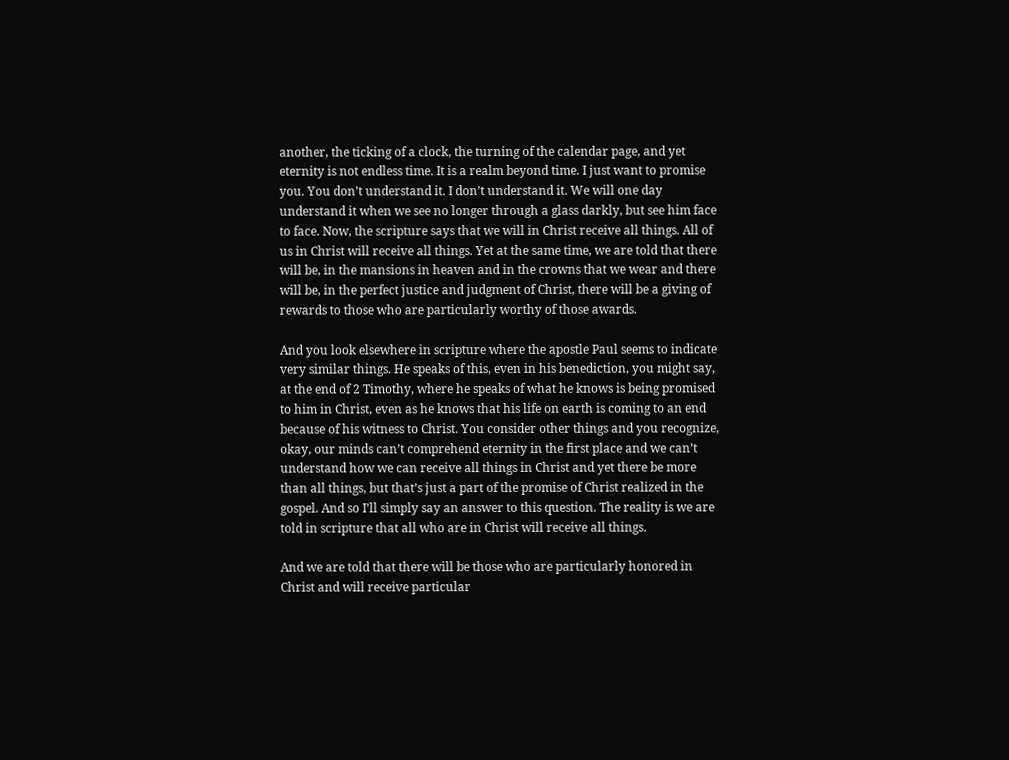another, the ticking of a clock, the turning of the calendar page, and yet eternity is not endless time. It is a realm beyond time. I just want to promise you. You don’t understand it. I don’t understand it. We will one day understand it when we see no longer through a glass darkly, but see him face to face. Now, the scripture says that we will in Christ receive all things. All of us in Christ will receive all things. Yet at the same time, we are told that there will be, in the mansions in heaven and in the crowns that we wear and there will be, in the perfect justice and judgment of Christ, there will be a giving of rewards to those who are particularly worthy of those awards.

And you look elsewhere in scripture where the apostle Paul seems to indicate very similar things. He speaks of this, even in his benediction, you might say, at the end of 2 Timothy, where he speaks of what he knows is being promised to him in Christ, even as he knows that his life on earth is coming to an end because of his witness to Christ. You consider other things and you recognize, okay, our minds can’t comprehend eternity in the first place and we can’t understand how we can receive all things in Christ and yet there be more than all things, but that’s just a part of the promise of Christ realized in the gospel. And so I’ll simply say an answer to this question. The reality is we are told in scripture that all who are in Christ will receive all things.

And we are told that there will be those who are particularly honored in Christ and will receive particular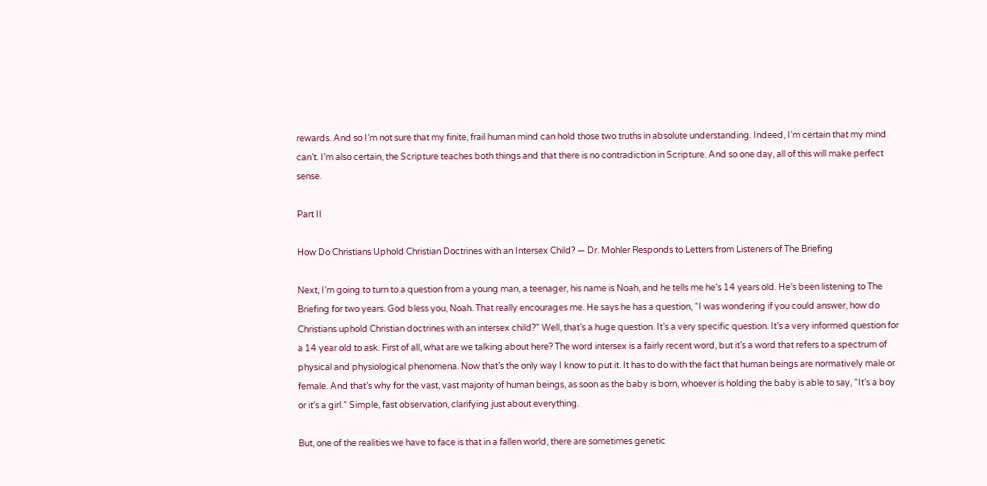rewards. And so I’m not sure that my finite, frail human mind can hold those two truths in absolute understanding. Indeed, I’m certain that my mind can’t. I’m also certain, the Scripture teaches both things and that there is no contradiction in Scripture. And so one day, all of this will make perfect sense.

Part II

How Do Christians Uphold Christian Doctrines with an Intersex Child? — Dr. Mohler Responds to Letters from Listeners of The Briefing

Next, I’m going to turn to a question from a young man, a teenager, his name is Noah, and he tells me he’s 14 years old. He’s been listening to The Briefing for two years. God bless you, Noah. That really encourages me. He says he has a question, “I was wondering if you could answer, how do Christians uphold Christian doctrines with an intersex child?” Well, that’s a huge question. It’s a very specific question. It’s a very informed question for a 14 year old to ask. First of all, what are we talking about here? The word intersex is a fairly recent word, but it’s a word that refers to a spectrum of physical and physiological phenomena. Now that’s the only way I know to put it. It has to do with the fact that human beings are normatively male or female. And that’s why for the vast, vast majority of human beings, as soon as the baby is born, whoever is holding the baby is able to say, “It’s a boy or it’s a girl.” Simple, fast observation, clarifying just about everything.

But, one of the realities we have to face is that in a fallen world, there are sometimes genetic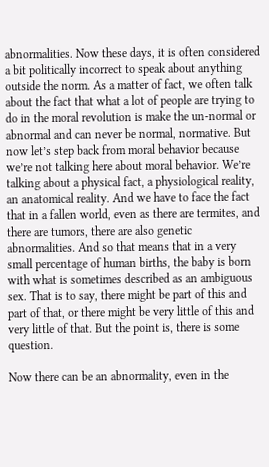abnormalities. Now these days, it is often considered a bit politically incorrect to speak about anything outside the norm. As a matter of fact, we often talk about the fact that what a lot of people are trying to do in the moral revolution is make the un-normal or abnormal and can never be normal, normative. But now let’s step back from moral behavior because we’re not talking here about moral behavior. We’re talking about a physical fact, a physiological reality, an anatomical reality. And we have to face the fact that in a fallen world, even as there are termites, and there are tumors, there are also genetic abnormalities. And so that means that in a very small percentage of human births, the baby is born with what is sometimes described as an ambiguous sex. That is to say, there might be part of this and part of that, or there might be very little of this and very little of that. But the point is, there is some question.

Now there can be an abnormality, even in the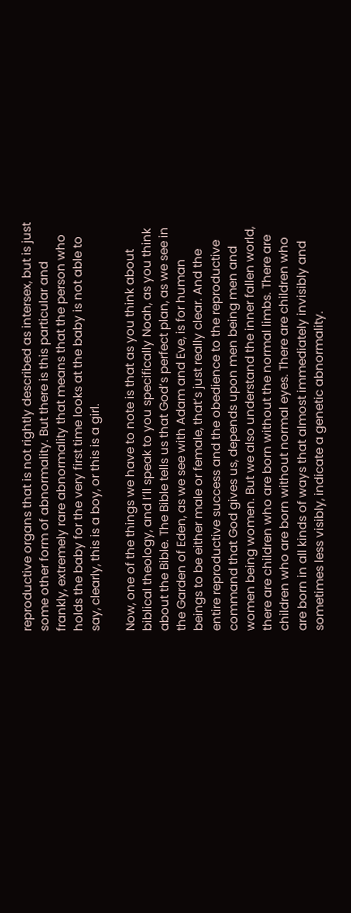reproductive organs that is not rightly described as intersex, but is just some other form of abnormality. But there is this particular and frankly, extremely rare abnormality that means that the person who holds the baby for the very first time looks at the baby is not able to say, clearly, this is a boy, or this is a girl.

Now, one of the things we have to note is that as you think about biblical theology, and I’ll speak to you specifically Noah, as you think about the Bible. The Bible tells us that God’s perfect plan, as we see in the Garden of Eden, as we see with Adam and Eve, is for human beings to be either male or female, that’s just really clear. And the entire reproductive success and the obedience to the reproductive command that God gives us, depends upon men being men and women being women. But we also understand the inner fallen world, there are children who are born without the normal limbs. There are children who are born without normal eyes. There are children who are born in all kinds of ways that almost immediately invisibly and sometimes less visibly, indicate a genetic abnormality.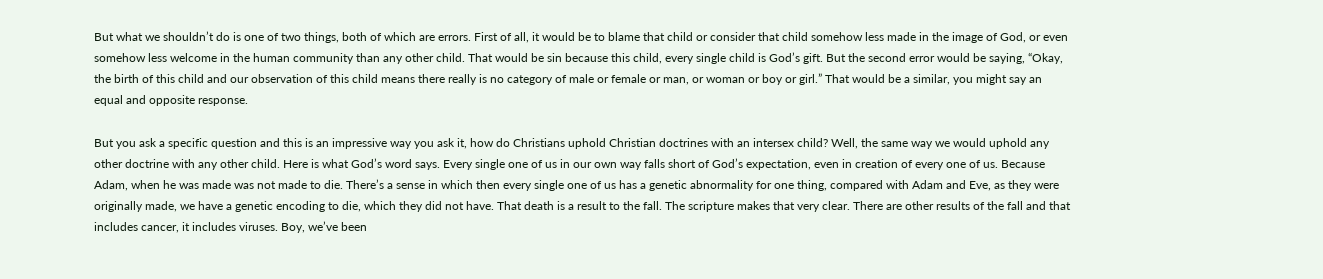But what we shouldn’t do is one of two things, both of which are errors. First of all, it would be to blame that child or consider that child somehow less made in the image of God, or even somehow less welcome in the human community than any other child. That would be sin because this child, every single child is God’s gift. But the second error would be saying, “Okay, the birth of this child and our observation of this child means there really is no category of male or female or man, or woman or boy or girl.” That would be a similar, you might say an equal and opposite response.

But you ask a specific question and this is an impressive way you ask it, how do Christians uphold Christian doctrines with an intersex child? Well, the same way we would uphold any other doctrine with any other child. Here is what God’s word says. Every single one of us in our own way falls short of God’s expectation, even in creation of every one of us. Because Adam, when he was made was not made to die. There’s a sense in which then every single one of us has a genetic abnormality for one thing, compared with Adam and Eve, as they were originally made, we have a genetic encoding to die, which they did not have. That death is a result to the fall. The scripture makes that very clear. There are other results of the fall and that includes cancer, it includes viruses. Boy, we’ve been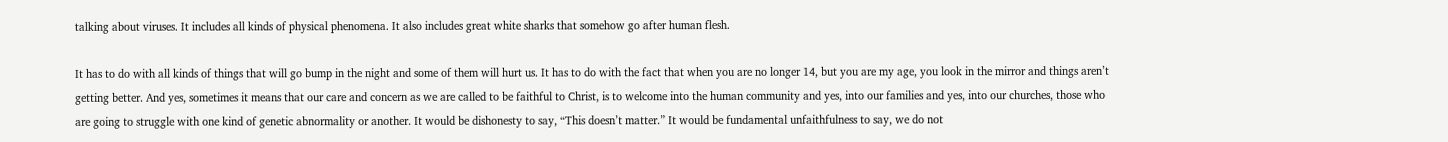talking about viruses. It includes all kinds of physical phenomena. It also includes great white sharks that somehow go after human flesh.

It has to do with all kinds of things that will go bump in the night and some of them will hurt us. It has to do with the fact that when you are no longer 14, but you are my age, you look in the mirror and things aren’t getting better. And yes, sometimes it means that our care and concern as we are called to be faithful to Christ, is to welcome into the human community and yes, into our families and yes, into our churches, those who are going to struggle with one kind of genetic abnormality or another. It would be dishonesty to say, “This doesn’t matter.” It would be fundamental unfaithfulness to say, we do not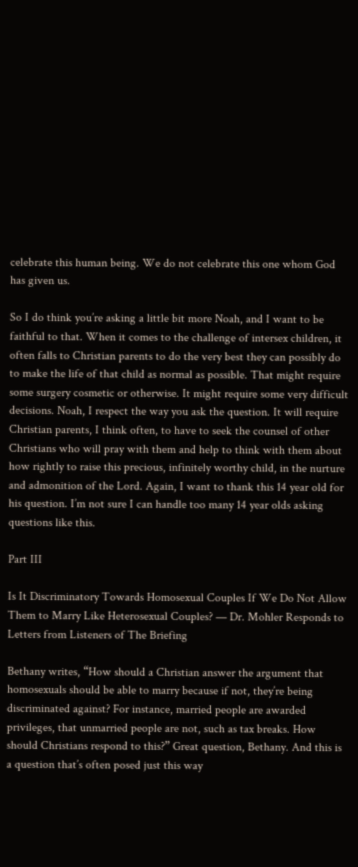celebrate this human being. We do not celebrate this one whom God has given us.

So I do think you’re asking a little bit more Noah, and I want to be faithful to that. When it comes to the challenge of intersex children, it often falls to Christian parents to do the very best they can possibly do to make the life of that child as normal as possible. That might require some surgery cosmetic or otherwise. It might require some very difficult decisions. Noah, I respect the way you ask the question. It will require Christian parents, I think often, to have to seek the counsel of other Christians who will pray with them and help to think with them about how rightly to raise this precious, infinitely worthy child, in the nurture and admonition of the Lord. Again, I want to thank this 14 year old for his question. I’m not sure I can handle too many 14 year olds asking questions like this.

Part III

Is It Discriminatory Towards Homosexual Couples If We Do Not Allow Them to Marry Like Heterosexual Couples? — Dr. Mohler Responds to Letters from Listeners of The Briefing

Bethany writes, “How should a Christian answer the argument that homosexuals should be able to marry because if not, they’re being discriminated against? For instance, married people are awarded privileges, that unmarried people are not, such as tax breaks. How should Christians respond to this?” Great question, Bethany. And this is a question that’s often posed just this way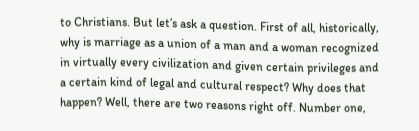to Christians. But let’s ask a question. First of all, historically, why is marriage as a union of a man and a woman recognized in virtually every civilization and given certain privileges and a certain kind of legal and cultural respect? Why does that happen? Well, there are two reasons right off. Number one,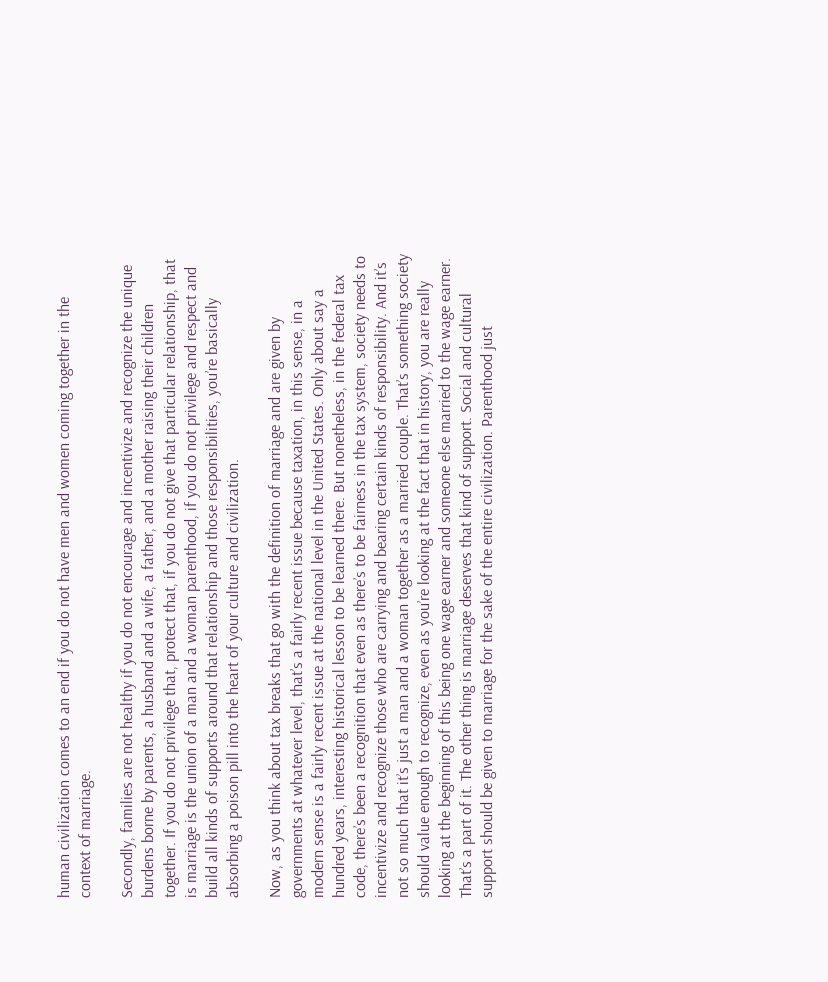human civilization comes to an end if you do not have men and women coming together in the context of marriage.

Secondly, families are not healthy if you do not encourage and incentivize and recognize the unique burdens borne by parents, a husband and a wife, a father, and a mother raising their children together. If you do not privilege that, protect that, if you do not give that particular relationship, that is marriage is the union of a man and a woman parenthood, if you do not privilege and respect and build all kinds of supports around that relationship and those responsibilities, you’re basically absorbing a poison pill into the heart of your culture and civilization.

Now, as you think about tax breaks that go with the definition of marriage and are given by governments at whatever level, that’s a fairly recent issue because taxation, in this sense, in a modern sense is a fairly recent issue at the national level in the United States. Only about say a hundred years, interesting historical lesson to be learned there. But nonetheless, in the federal tax code, there’s been a recognition that even as there’s to be fairness in the tax system, society needs to incentivize and recognize those who are carrying and bearing certain kinds of responsibility. And it’s not so much that it’s just a man and a woman together as a married couple. That’s something society should value enough to recognize, even as you’re looking at the fact that in history, you are really looking at the beginning of this being one wage earner and someone else married to the wage earner. That’s a part of it. The other thing is marriage deserves that kind of support. Social and cultural support should be given to marriage for the sake of the entire civilization. Parenthood just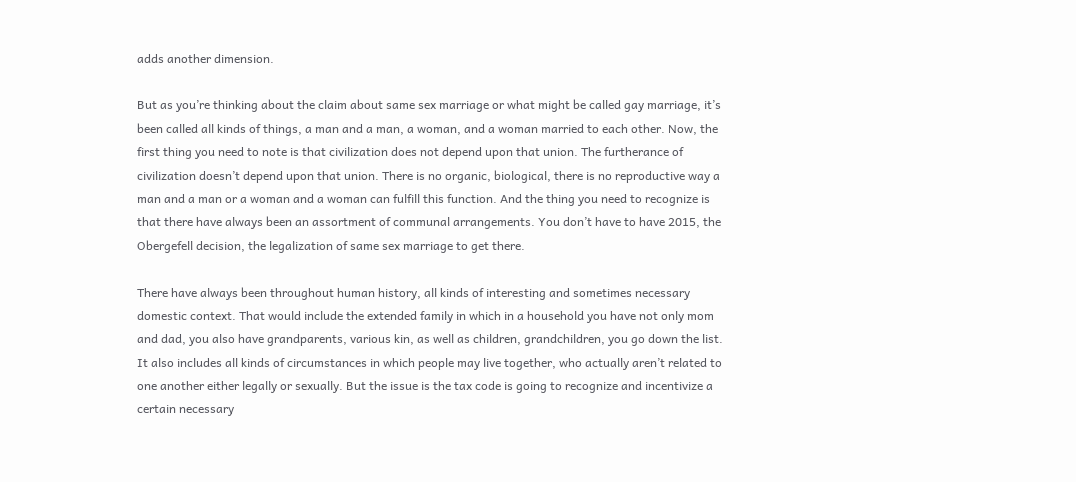adds another dimension.

But as you’re thinking about the claim about same sex marriage or what might be called gay marriage, it’s been called all kinds of things, a man and a man, a woman, and a woman married to each other. Now, the first thing you need to note is that civilization does not depend upon that union. The furtherance of civilization doesn’t depend upon that union. There is no organic, biological, there is no reproductive way a man and a man or a woman and a woman can fulfill this function. And the thing you need to recognize is that there have always been an assortment of communal arrangements. You don’t have to have 2015, the Obergefell decision, the legalization of same sex marriage to get there.

There have always been throughout human history, all kinds of interesting and sometimes necessary domestic context. That would include the extended family in which in a household you have not only mom and dad, you also have grandparents, various kin, as well as children, grandchildren, you go down the list. It also includes all kinds of circumstances in which people may live together, who actually aren’t related to one another either legally or sexually. But the issue is the tax code is going to recognize and incentivize a certain necessary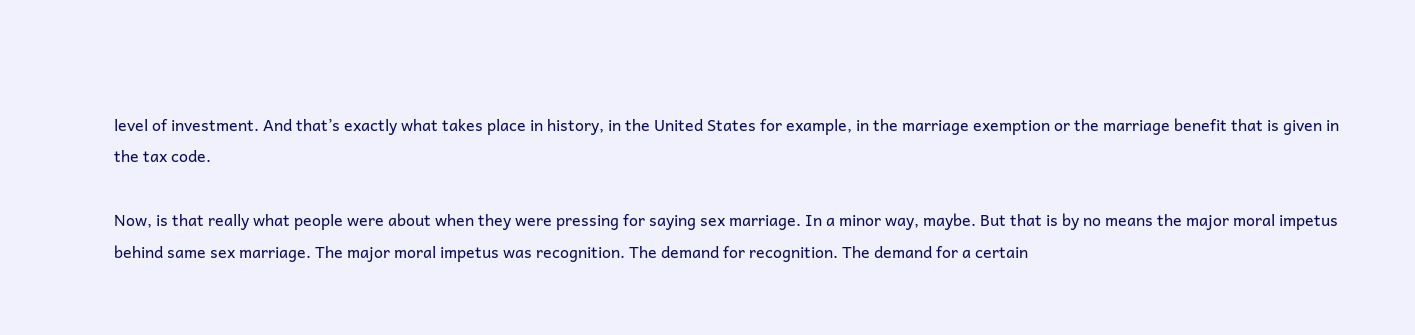level of investment. And that’s exactly what takes place in history, in the United States for example, in the marriage exemption or the marriage benefit that is given in the tax code.

Now, is that really what people were about when they were pressing for saying sex marriage. In a minor way, maybe. But that is by no means the major moral impetus behind same sex marriage. The major moral impetus was recognition. The demand for recognition. The demand for a certain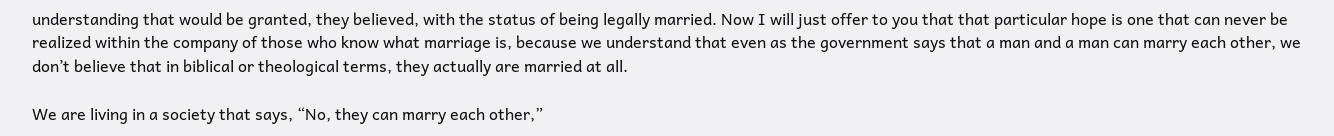understanding that would be granted, they believed, with the status of being legally married. Now I will just offer to you that that particular hope is one that can never be realized within the company of those who know what marriage is, because we understand that even as the government says that a man and a man can marry each other, we don’t believe that in biblical or theological terms, they actually are married at all.

We are living in a society that says, “No, they can marry each other,”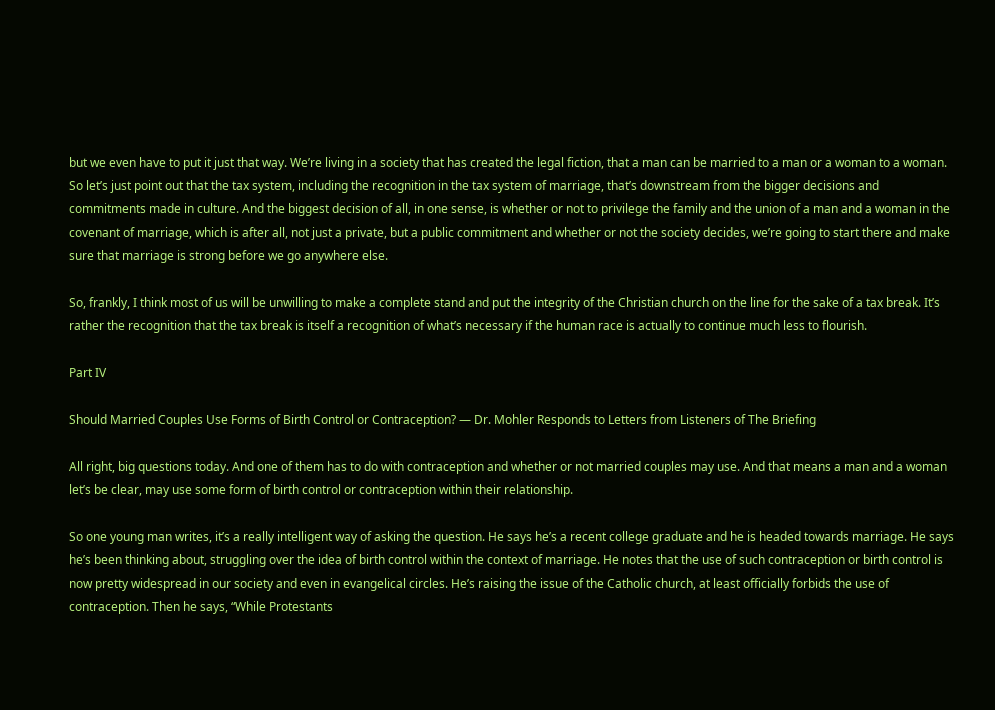but we even have to put it just that way. We’re living in a society that has created the legal fiction, that a man can be married to a man or a woman to a woman. So let’s just point out that the tax system, including the recognition in the tax system of marriage, that’s downstream from the bigger decisions and commitments made in culture. And the biggest decision of all, in one sense, is whether or not to privilege the family and the union of a man and a woman in the covenant of marriage, which is after all, not just a private, but a public commitment and whether or not the society decides, we’re going to start there and make sure that marriage is strong before we go anywhere else.

So, frankly, I think most of us will be unwilling to make a complete stand and put the integrity of the Christian church on the line for the sake of a tax break. It’s rather the recognition that the tax break is itself a recognition of what’s necessary if the human race is actually to continue much less to flourish.

Part IV

Should Married Couples Use Forms of Birth Control or Contraception? — Dr. Mohler Responds to Letters from Listeners of The Briefing

All right, big questions today. And one of them has to do with contraception and whether or not married couples may use. And that means a man and a woman let’s be clear, may use some form of birth control or contraception within their relationship.

So one young man writes, it’s a really intelligent way of asking the question. He says he’s a recent college graduate and he is headed towards marriage. He says he’s been thinking about, struggling over the idea of birth control within the context of marriage. He notes that the use of such contraception or birth control is now pretty widespread in our society and even in evangelical circles. He’s raising the issue of the Catholic church, at least officially forbids the use of contraception. Then he says, “While Protestants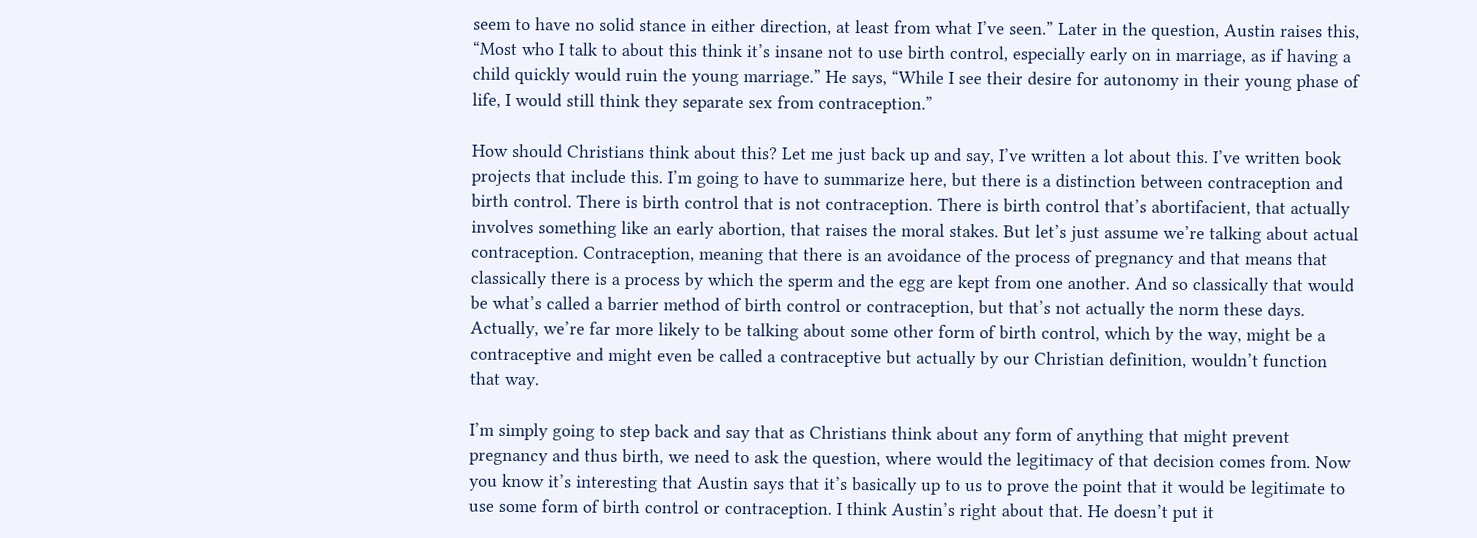seem to have no solid stance in either direction, at least from what I’ve seen.” Later in the question, Austin raises this, “Most who I talk to about this think it’s insane not to use birth control, especially early on in marriage, as if having a child quickly would ruin the young marriage.” He says, “While I see their desire for autonomy in their young phase of life, I would still think they separate sex from contraception.”

How should Christians think about this? Let me just back up and say, I’ve written a lot about this. I’ve written book projects that include this. I’m going to have to summarize here, but there is a distinction between contraception and birth control. There is birth control that is not contraception. There is birth control that’s abortifacient, that actually involves something like an early abortion, that raises the moral stakes. But let’s just assume we’re talking about actual contraception. Contraception, meaning that there is an avoidance of the process of pregnancy and that means that classically there is a process by which the sperm and the egg are kept from one another. And so classically that would be what’s called a barrier method of birth control or contraception, but that’s not actually the norm these days. Actually, we’re far more likely to be talking about some other form of birth control, which by the way, might be a contraceptive and might even be called a contraceptive but actually by our Christian definition, wouldn’t function that way.

I’m simply going to step back and say that as Christians think about any form of anything that might prevent pregnancy and thus birth, we need to ask the question, where would the legitimacy of that decision comes from. Now you know it’s interesting that Austin says that it’s basically up to us to prove the point that it would be legitimate to use some form of birth control or contraception. I think Austin’s right about that. He doesn’t put it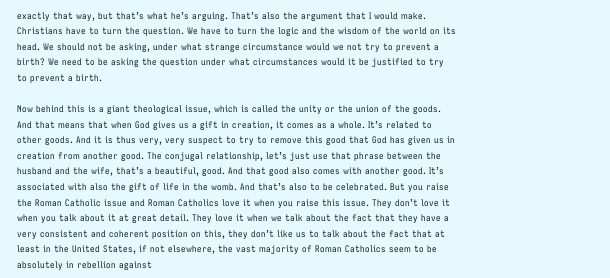exactly that way, but that’s what he’s arguing. That’s also the argument that I would make. Christians have to turn the question. We have to turn the logic and the wisdom of the world on its head. We should not be asking, under what strange circumstance would we not try to prevent a birth? We need to be asking the question under what circumstances would it be justified to try to prevent a birth.

Now behind this is a giant theological issue, which is called the unity or the union of the goods. And that means that when God gives us a gift in creation, it comes as a whole. It’s related to other goods. And it is thus very, very suspect to try to remove this good that God has given us in creation from another good. The conjugal relationship, let’s just use that phrase between the husband and the wife, that’s a beautiful, good. And that good also comes with another good. It’s associated with also the gift of life in the womb. And that’s also to be celebrated. But you raise the Roman Catholic issue and Roman Catholics love it when you raise this issue. They don’t love it when you talk about it at great detail. They love it when we talk about the fact that they have a very consistent and coherent position on this, they don’t like us to talk about the fact that at least in the United States, if not elsewhere, the vast majority of Roman Catholics seem to be absolutely in rebellion against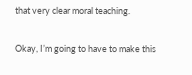that very clear moral teaching.

Okay, I’m going to have to make this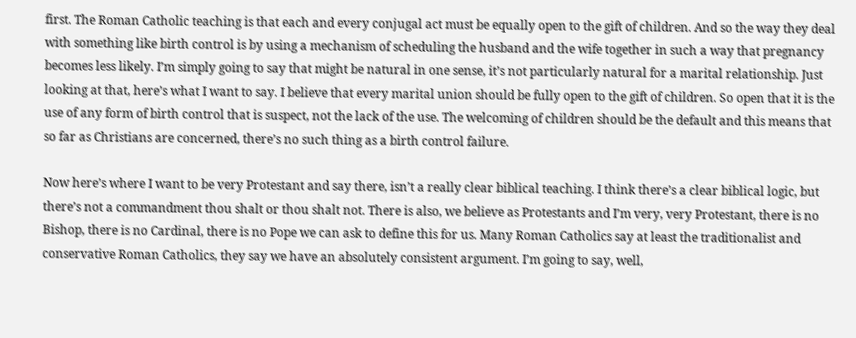first. The Roman Catholic teaching is that each and every conjugal act must be equally open to the gift of children. And so the way they deal with something like birth control is by using a mechanism of scheduling the husband and the wife together in such a way that pregnancy becomes less likely. I’m simply going to say that might be natural in one sense, it’s not particularly natural for a marital relationship. Just looking at that, here’s what I want to say. I believe that every marital union should be fully open to the gift of children. So open that it is the use of any form of birth control that is suspect, not the lack of the use. The welcoming of children should be the default and this means that so far as Christians are concerned, there’s no such thing as a birth control failure.

Now here’s where I want to be very Protestant and say there, isn’t a really clear biblical teaching. I think there’s a clear biblical logic, but there’s not a commandment thou shalt or thou shalt not. There is also, we believe as Protestants and I’m very, very Protestant, there is no Bishop, there is no Cardinal, there is no Pope we can ask to define this for us. Many Roman Catholics say at least the traditionalist and conservative Roman Catholics, they say we have an absolutely consistent argument. I’m going to say, well,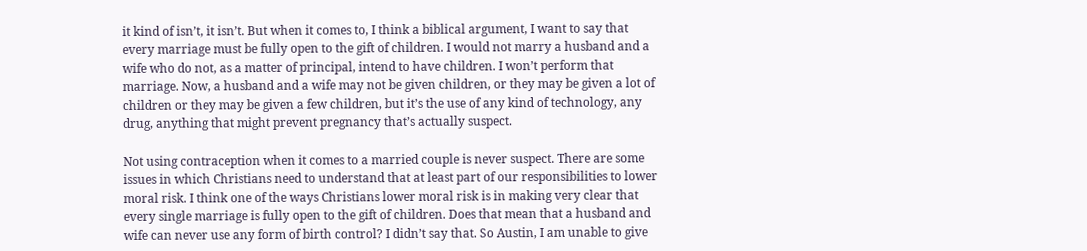it kind of isn’t, it isn’t. But when it comes to, I think a biblical argument, I want to say that every marriage must be fully open to the gift of children. I would not marry a husband and a wife who do not, as a matter of principal, intend to have children. I won’t perform that marriage. Now, a husband and a wife may not be given children, or they may be given a lot of children or they may be given a few children, but it’s the use of any kind of technology, any drug, anything that might prevent pregnancy that’s actually suspect.

Not using contraception when it comes to a married couple is never suspect. There are some issues in which Christians need to understand that at least part of our responsibilities to lower moral risk. I think one of the ways Christians lower moral risk is in making very clear that every single marriage is fully open to the gift of children. Does that mean that a husband and wife can never use any form of birth control? I didn’t say that. So Austin, I am unable to give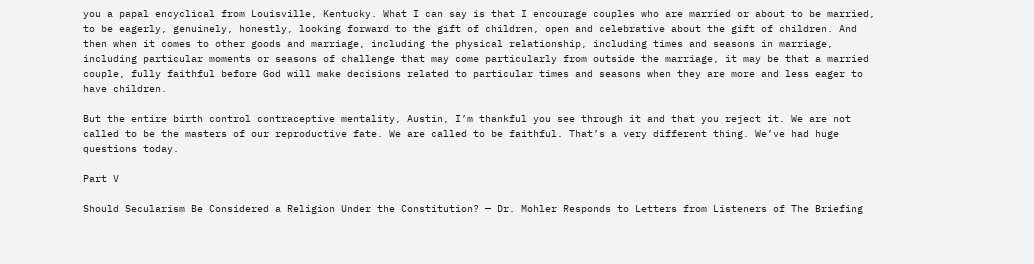you a papal encyclical from Louisville, Kentucky. What I can say is that I encourage couples who are married or about to be married, to be eagerly, genuinely, honestly, looking forward to the gift of children, open and celebrative about the gift of children. And then when it comes to other goods and marriage, including the physical relationship, including times and seasons in marriage, including particular moments or seasons of challenge that may come particularly from outside the marriage, it may be that a married couple, fully faithful before God will make decisions related to particular times and seasons when they are more and less eager to have children.

But the entire birth control contraceptive mentality, Austin, I’m thankful you see through it and that you reject it. We are not called to be the masters of our reproductive fate. We are called to be faithful. That’s a very different thing. We’ve had huge questions today.

Part V

Should Secularism Be Considered a Religion Under the Constitution? — Dr. Mohler Responds to Letters from Listeners of The Briefing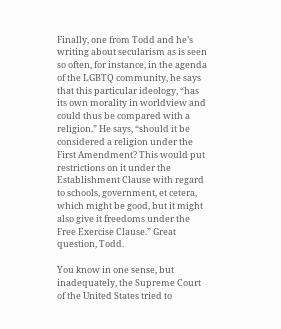Finally, one from Todd and he’s writing about secularism as is seen so often, for instance, in the agenda of the LGBTQ community, he says that this particular ideology, “has its own morality in worldview and could thus be compared with a religion.” He says, “should it be considered a religion under the First Amendment? This would put restrictions on it under the Establishment Clause with regard to schools, government, et cetera, which might be good, but it might also give it freedoms under the Free Exercise Clause.” Great question, Todd.

You know in one sense, but inadequately, the Supreme Court of the United States tried to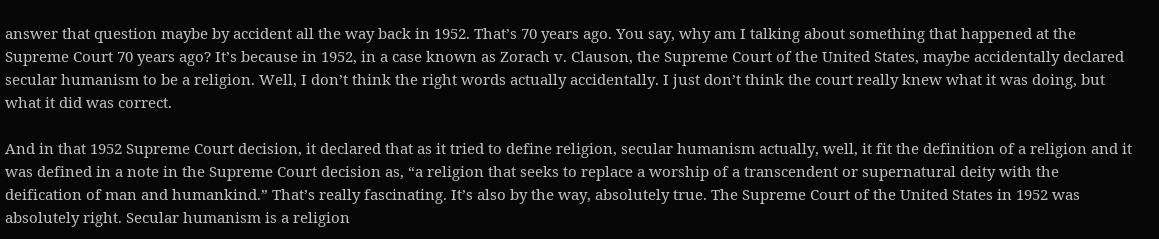answer that question maybe by accident all the way back in 1952. That’s 70 years ago. You say, why am I talking about something that happened at the Supreme Court 70 years ago? It’s because in 1952, in a case known as Zorach v. Clauson, the Supreme Court of the United States, maybe accidentally declared secular humanism to be a religion. Well, I don’t think the right words actually accidentally. I just don’t think the court really knew what it was doing, but what it did was correct.

And in that 1952 Supreme Court decision, it declared that as it tried to define religion, secular humanism actually, well, it fit the definition of a religion and it was defined in a note in the Supreme Court decision as, “a religion that seeks to replace a worship of a transcendent or supernatural deity with the deification of man and humankind.” That’s really fascinating. It’s also by the way, absolutely true. The Supreme Court of the United States in 1952 was absolutely right. Secular humanism is a religion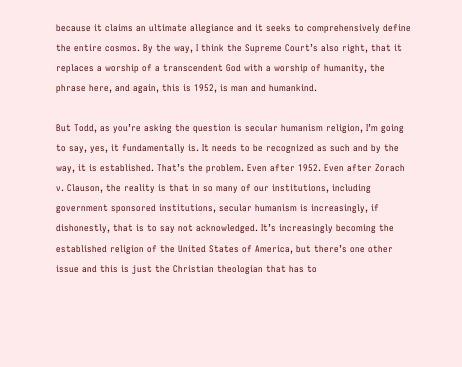because it claims an ultimate allegiance and it seeks to comprehensively define the entire cosmos. By the way, I think the Supreme Court’s also right, that it replaces a worship of a transcendent God with a worship of humanity, the phrase here, and again, this is 1952, is man and humankind.

But Todd, as you’re asking the question is secular humanism religion, I’m going to say, yes, it fundamentally is. It needs to be recognized as such and by the way, it is established. That’s the problem. Even after 1952. Even after Zorach v. Clauson, the reality is that in so many of our institutions, including government sponsored institutions, secular humanism is increasingly, if dishonestly, that is to say not acknowledged. It’s increasingly becoming the established religion of the United States of America, but there’s one other issue and this is just the Christian theologian that has to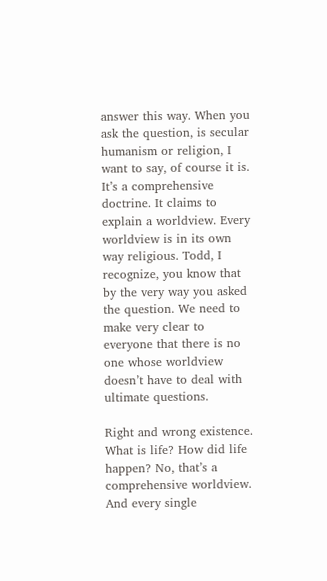answer this way. When you ask the question, is secular humanism or religion, I want to say, of course it is. It’s a comprehensive doctrine. It claims to explain a worldview. Every worldview is in its own way religious. Todd, I recognize, you know that by the very way you asked the question. We need to make very clear to everyone that there is no one whose worldview doesn’t have to deal with ultimate questions.

Right and wrong existence. What is life? How did life happen? No, that’s a comprehensive worldview. And every single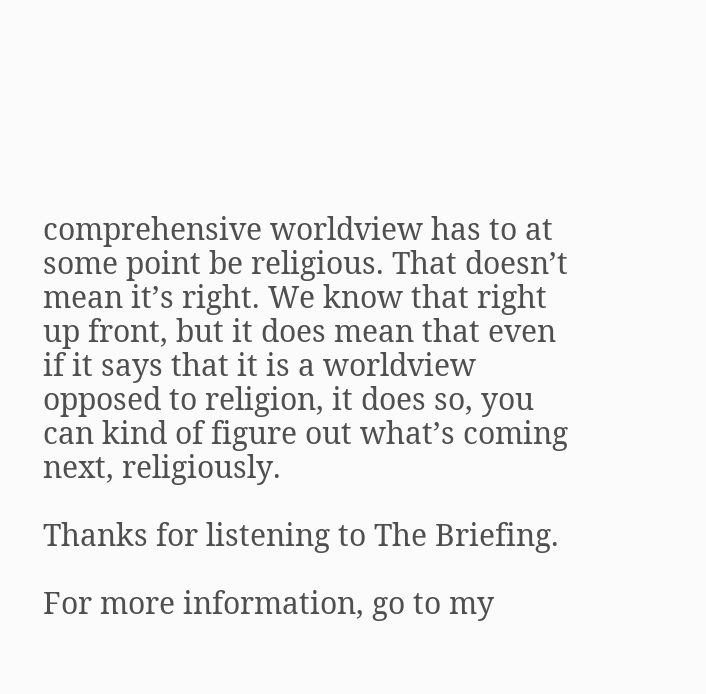comprehensive worldview has to at some point be religious. That doesn’t mean it’s right. We know that right up front, but it does mean that even if it says that it is a worldview opposed to religion, it does so, you can kind of figure out what’s coming next, religiously.

Thanks for listening to The Briefing.

For more information, go to my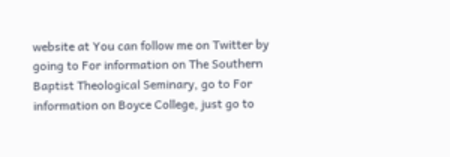website at You can follow me on Twitter by going to For information on The Southern Baptist Theological Seminary, go to For information on Boyce College, just go to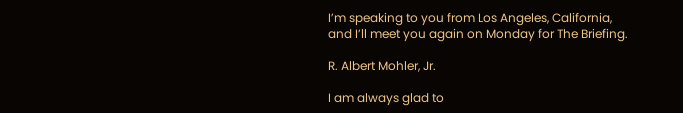I’m speaking to you from Los Angeles, California, and I’ll meet you again on Monday for The Briefing.

R. Albert Mohler, Jr.

I am always glad to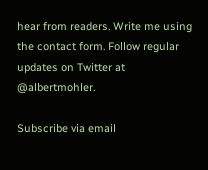hear from readers. Write me using the contact form. Follow regular updates on Twitter at @albertmohler.

Subscribe via email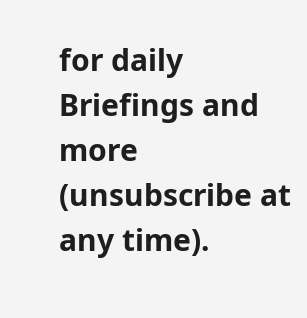for daily Briefings and more (unsubscribe at any time).